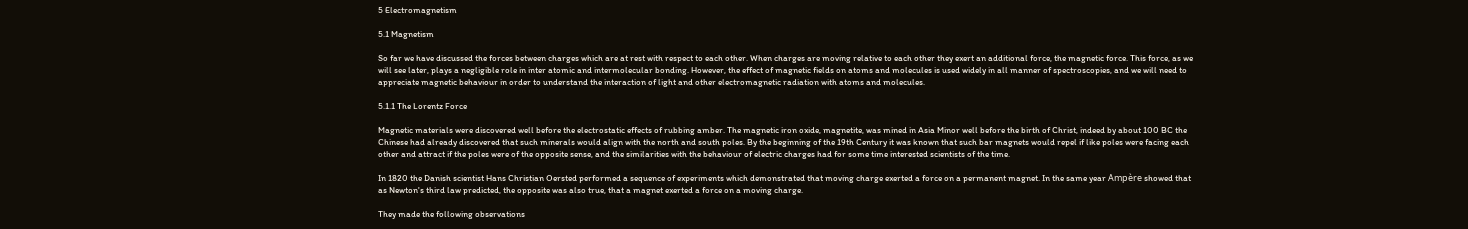5 Electromagnetism

5.1 Magnetism

So far we have discussed the forces between charges which are at rest with respect to each other. When charges are moving relative to each other they exert an additional force, the magnetic force. This force, as we will see later, plays a negligible role in inter atomic and intermolecular bonding. However, the effect of magnetic fields on atoms and molecules is used widely in all manner of spectroscopies, and we will need to appreciate magnetic behaviour in order to understand the interaction of light and other electromagnetic radiation with atoms and molecules.

5.1.1 The Lorentz Force

Magnetic materials were discovered well before the electrostatic effects of rubbing amber. The magnetic iron oxide, magnetite, was mined in Asia Minor well before the birth of Christ, indeed by about 100 BC the Chinese had already discovered that such minerals would align with the north and south poles. By the beginning of the 19th Century it was known that such bar magnets would repel if like poles were facing each other and attract if the poles were of the opposite sense, and the similarities with the behaviour of electric charges had for some time interested scientists of the time.

In 1820 the Danish scientist Hans Christian Oersted performed a sequence of experiments which demonstrated that moving charge exerted a force on a permanent magnet. In the same year Ampère showed that as Newton's third law predicted, the opposite was also true, that a magnet exerted a force on a moving charge.

They made the following observations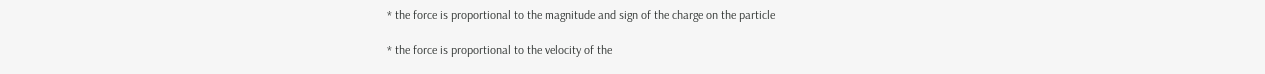* the force is proportional to the magnitude and sign of the charge on the particle

* the force is proportional to the velocity of the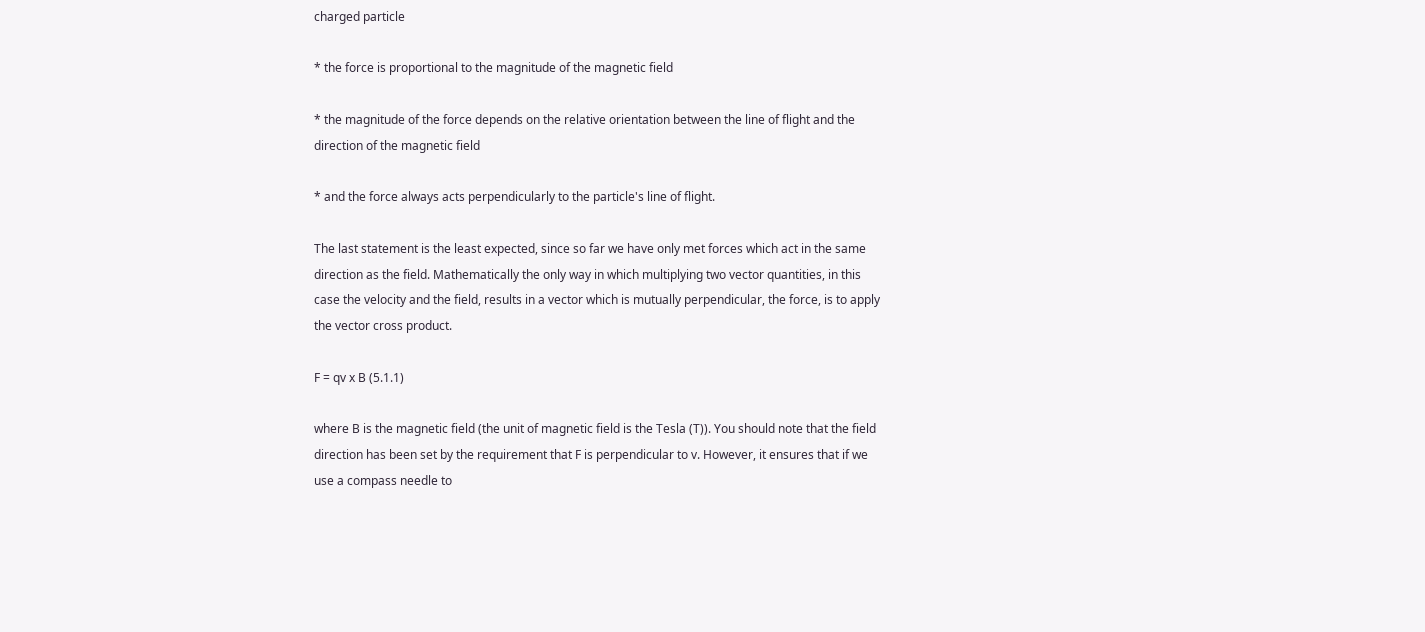charged particle

* the force is proportional to the magnitude of the magnetic field

* the magnitude of the force depends on the relative orientation between the line of flight and the direction of the magnetic field

* and the force always acts perpendicularly to the particle's line of flight.

The last statement is the least expected, since so far we have only met forces which act in the same direction as the field. Mathematically the only way in which multiplying two vector quantities, in this case the velocity and the field, results in a vector which is mutually perpendicular, the force, is to apply the vector cross product.

F = qv x B (5.1.1)

where B is the magnetic field (the unit of magnetic field is the Tesla (T)). You should note that the field direction has been set by the requirement that F is perpendicular to v. However, it ensures that if we use a compass needle to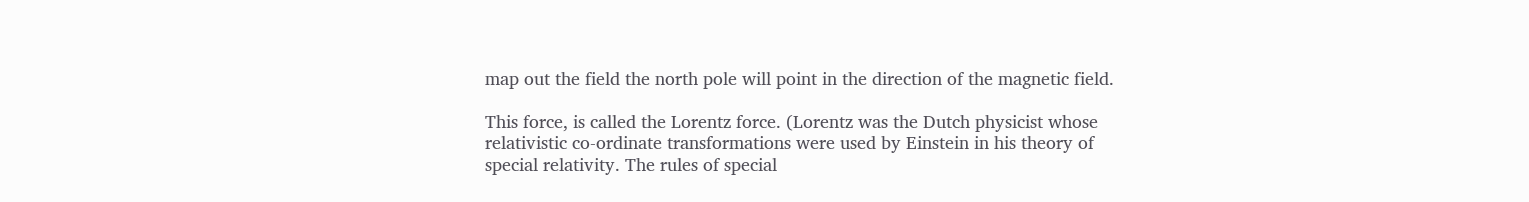map out the field the north pole will point in the direction of the magnetic field.

This force, is called the Lorentz force. (Lorentz was the Dutch physicist whose relativistic co-ordinate transformations were used by Einstein in his theory of special relativity. The rules of special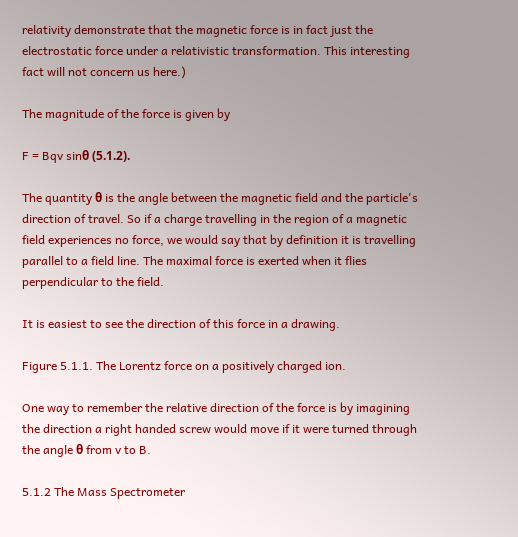relativity demonstrate that the magnetic force is in fact just the electrostatic force under a relativistic transformation. This interesting fact will not concern us here.)

The magnitude of the force is given by

F = Bqv sinθ (5.1.2).

The quantity θ is the angle between the magnetic field and the particle's direction of travel. So if a charge travelling in the region of a magnetic field experiences no force, we would say that by definition it is travelling parallel to a field line. The maximal force is exerted when it flies perpendicular to the field.

It is easiest to see the direction of this force in a drawing.

Figure 5.1.1. The Lorentz force on a positively charged ion.

One way to remember the relative direction of the force is by imagining the direction a right handed screw would move if it were turned through the angle θ from v to B.

5.1.2 The Mass Spectrometer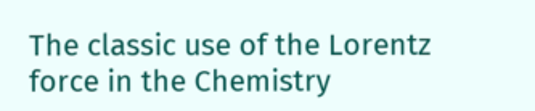The classic use of the Lorentz force in the Chemistry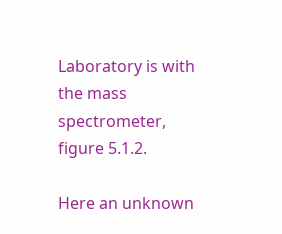Laboratory is with the mass spectrometer, figure 5.1.2.

Here an unknown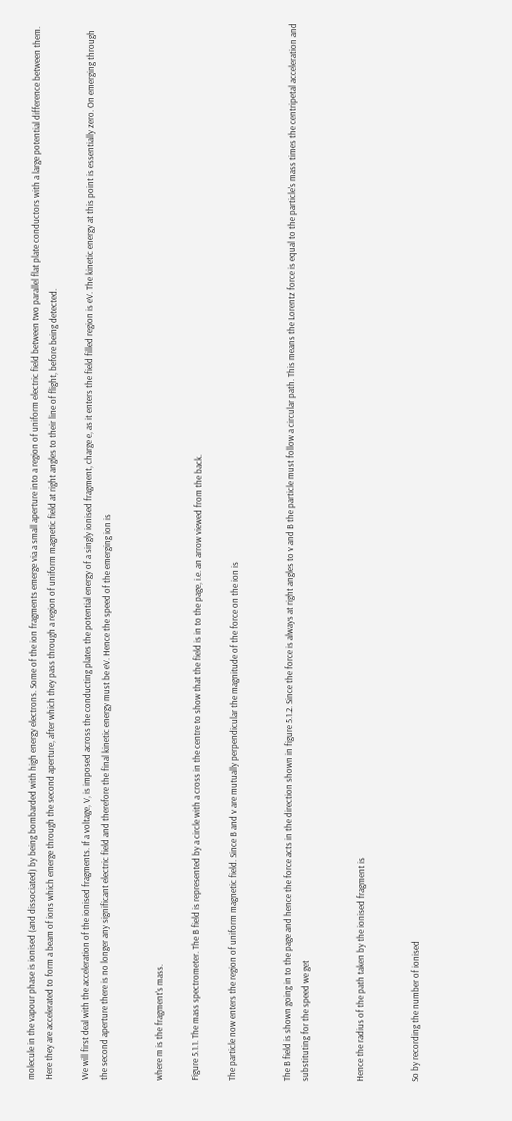molecule in the vapour phase is ionised (and dissociated) by being bombarded with high energy electrons. Some of the ion fragments emerge via a small aperture into a region of uniform electric field between two parallel flat plate conductors with a large potential difference between them. Here they are accelerated to form a beam of ions which emerge through the second aperture, after which they pass through a region of uniform magnetic field at right angles to their line of flight, before being detected.

We will first deal with the acceleration of the ionised fragments. If a voltage, V, is imposed across the conducting plates the potential energy of a singly ionised fragment, charge e, as it enters the field filled region is eV. The kinetic energy at this point is essentially zero. On emerging through the second aperture there is no longer any significant electric field and therefore the final kinetic energy must be eV. Hence the speed of the emerging ion is


where m is the fragment's mass.

Figure 5.1.1. The mass spectrometer. The B field is represented by a circle with a cross in the centre to show that the field is in to the page, i.e. an arrow viewed from the back.

The particle now enters the region of uniform magnetic field. Since B and v are mutually perpendicular the magnitude of the force on the ion is


The B field is shown going in to the page and hence the force acts in the direction shown in figure 5.1.2. Since the force is always at right angles to v and B the particle must follow a circular path. This means the Lorentz force is equal to the particle's mass times the centripetal acceleration and substituting for the speed we get


Hence the radius of the path taken by the ionised fragment is


So by recording the number of ionised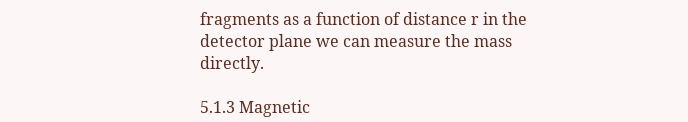fragments as a function of distance r in the detector plane we can measure the mass directly.

5.1.3 Magnetic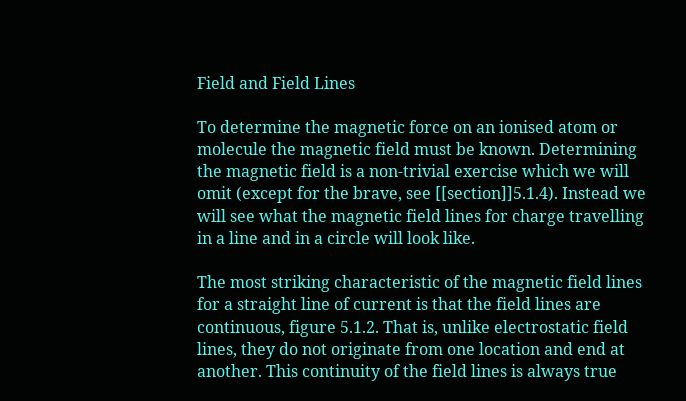Field and Field Lines

To determine the magnetic force on an ionised atom or molecule the magnetic field must be known. Determining the magnetic field is a non-trivial exercise which we will omit (except for the brave, see [[section]]5.1.4). Instead we will see what the magnetic field lines for charge travelling in a line and in a circle will look like.

The most striking characteristic of the magnetic field lines for a straight line of current is that the field lines are continuous, figure 5.1.2. That is, unlike electrostatic field lines, they do not originate from one location and end at another. This continuity of the field lines is always true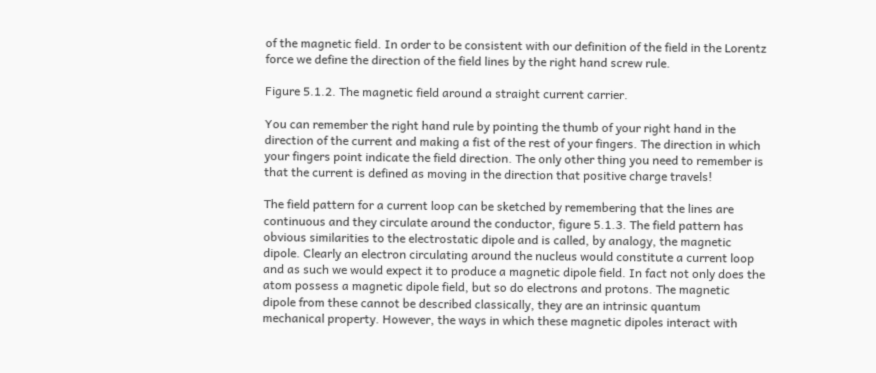of the magnetic field. In order to be consistent with our definition of the field in the Lorentz force we define the direction of the field lines by the right hand screw rule.

Figure 5.1.2. The magnetic field around a straight current carrier.

You can remember the right hand rule by pointing the thumb of your right hand in the direction of the current and making a fist of the rest of your fingers. The direction in which your fingers point indicate the field direction. The only other thing you need to remember is that the current is defined as moving in the direction that positive charge travels!

The field pattern for a current loop can be sketched by remembering that the lines are continuous and they circulate around the conductor, figure 5.1.3. The field pattern has obvious similarities to the electrostatic dipole and is called, by analogy, the magnetic dipole. Clearly an electron circulating around the nucleus would constitute a current loop and as such we would expect it to produce a magnetic dipole field. In fact not only does the atom possess a magnetic dipole field, but so do electrons and protons. The magnetic dipole from these cannot be described classically, they are an intrinsic quantum mechanical property. However, the ways in which these magnetic dipoles interact with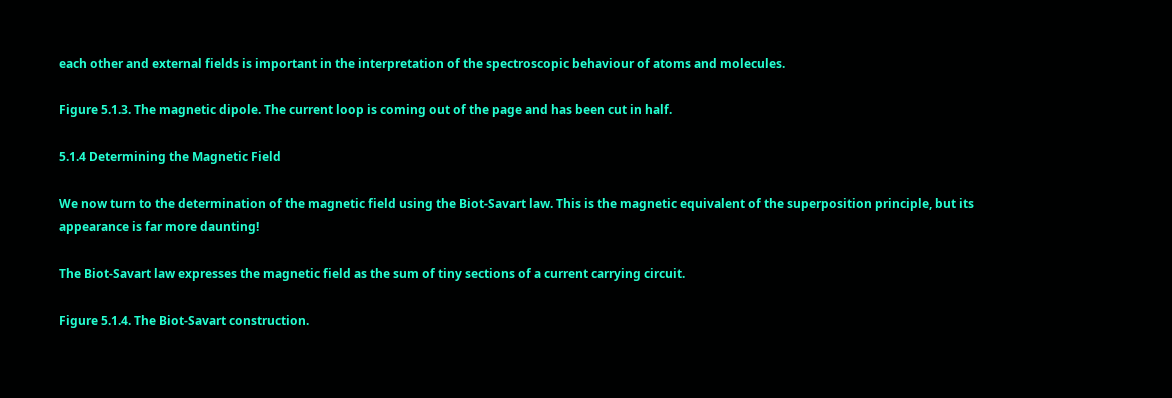each other and external fields is important in the interpretation of the spectroscopic behaviour of atoms and molecules.

Figure 5.1.3. The magnetic dipole. The current loop is coming out of the page and has been cut in half.

5.1.4 Determining the Magnetic Field

We now turn to the determination of the magnetic field using the Biot-Savart law. This is the magnetic equivalent of the superposition principle, but its appearance is far more daunting!

The Biot-Savart law expresses the magnetic field as the sum of tiny sections of a current carrying circuit.

Figure 5.1.4. The Biot-Savart construction.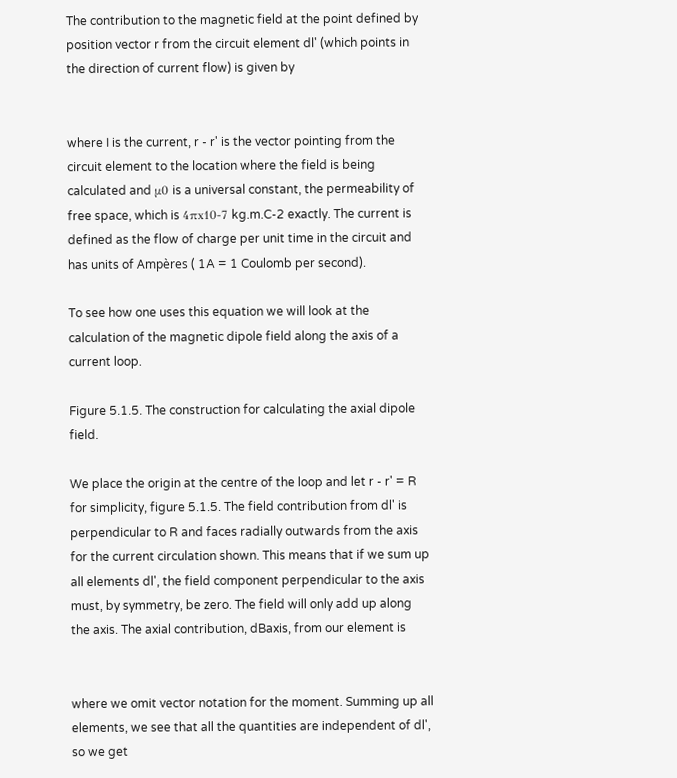The contribution to the magnetic field at the point defined by position vector r from the circuit element dl' (which points in the direction of current flow) is given by


where I is the current, r - r' is the vector pointing from the circuit element to the location where the field is being calculated and μ0 is a universal constant, the permeability of free space, which is 4πx10-7 kg.m.C-2 exactly. The current is defined as the flow of charge per unit time in the circuit and has units of Ampères ( 1A = 1 Coulomb per second).

To see how one uses this equation we will look at the calculation of the magnetic dipole field along the axis of a current loop.

Figure 5.1.5. The construction for calculating the axial dipole field.

We place the origin at the centre of the loop and let r - r' = R for simplicity, figure 5.1.5. The field contribution from dl' is perpendicular to R and faces radially outwards from the axis for the current circulation shown. This means that if we sum up all elements dl', the field component perpendicular to the axis must, by symmetry, be zero. The field will only add up along the axis. The axial contribution, dBaxis, from our element is


where we omit vector notation for the moment. Summing up all elements, we see that all the quantities are independent of dl', so we get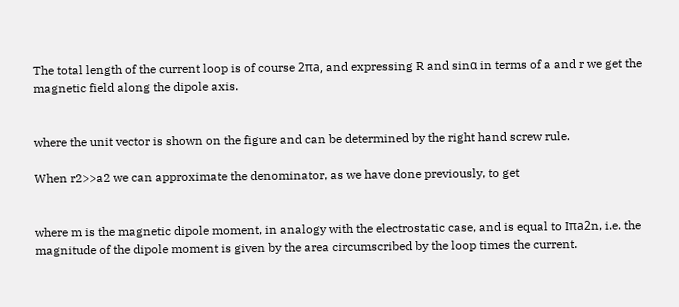The total length of the current loop is of course 2πa, and expressing R and sinα in terms of a and r we get the magnetic field along the dipole axis.


where the unit vector is shown on the figure and can be determined by the right hand screw rule.

When r2>>a2 we can approximate the denominator, as we have done previously, to get


where m is the magnetic dipole moment, in analogy with the electrostatic case, and is equal to Iπa2n, i.e. the magnitude of the dipole moment is given by the area circumscribed by the loop times the current.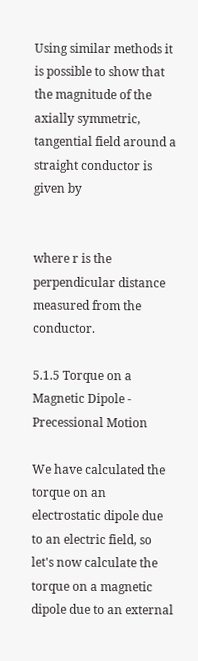Using similar methods it is possible to show that the magnitude of the axially symmetric, tangential field around a straight conductor is given by


where r is the perpendicular distance measured from the conductor.

5.1.5 Torque on a Magnetic Dipole - Precessional Motion

We have calculated the torque on an electrostatic dipole due to an electric field, so let's now calculate the torque on a magnetic dipole due to an external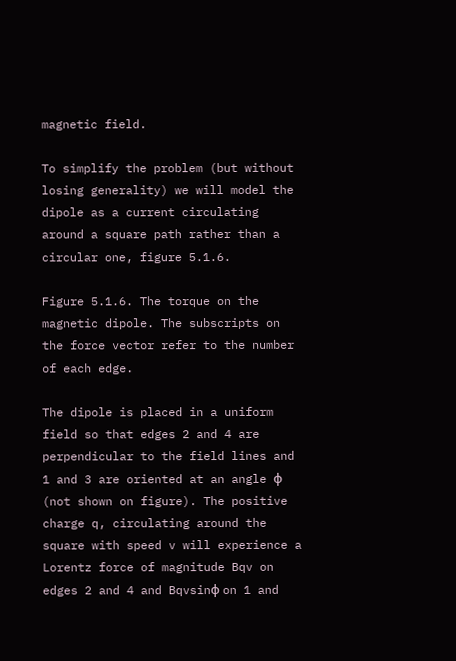magnetic field.

To simplify the problem (but without losing generality) we will model the dipole as a current circulating around a square path rather than a circular one, figure 5.1.6.

Figure 5.1.6. The torque on the magnetic dipole. The subscripts on the force vector refer to the number of each edge.

The dipole is placed in a uniform field so that edges 2 and 4 are perpendicular to the field lines and 1 and 3 are oriented at an angle φ (not shown on figure). The positive charge q, circulating around the square with speed v will experience a Lorentz force of magnitude Bqv on edges 2 and 4 and Bqvsinφ on 1 and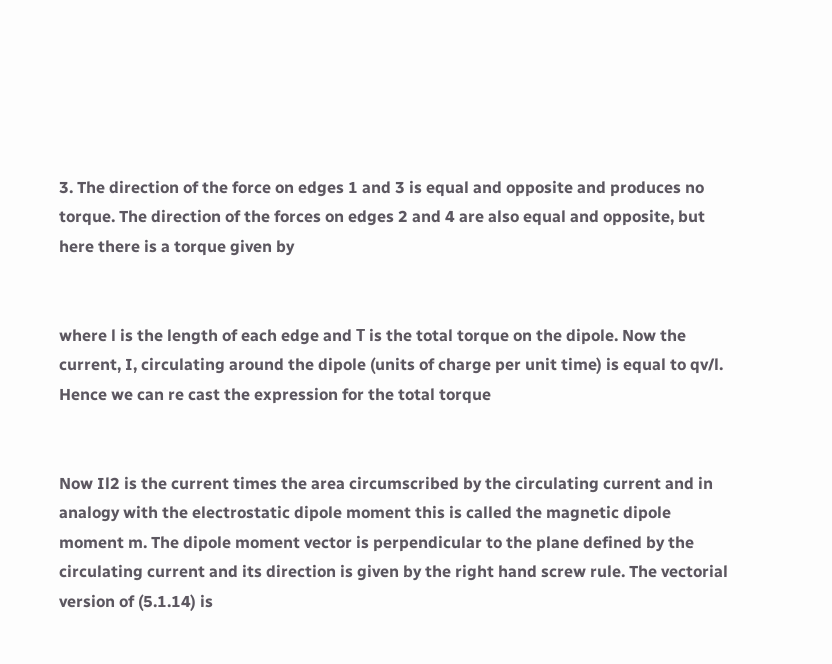3. The direction of the force on edges 1 and 3 is equal and opposite and produces no torque. The direction of the forces on edges 2 and 4 are also equal and opposite, but here there is a torque given by


where l is the length of each edge and Τ is the total torque on the dipole. Now the current, I, circulating around the dipole (units of charge per unit time) is equal to qv/l. Hence we can re cast the expression for the total torque


Now Il2 is the current times the area circumscribed by the circulating current and in analogy with the electrostatic dipole moment this is called the magnetic dipole moment m. The dipole moment vector is perpendicular to the plane defined by the circulating current and its direction is given by the right hand screw rule. The vectorial version of (5.1.14) is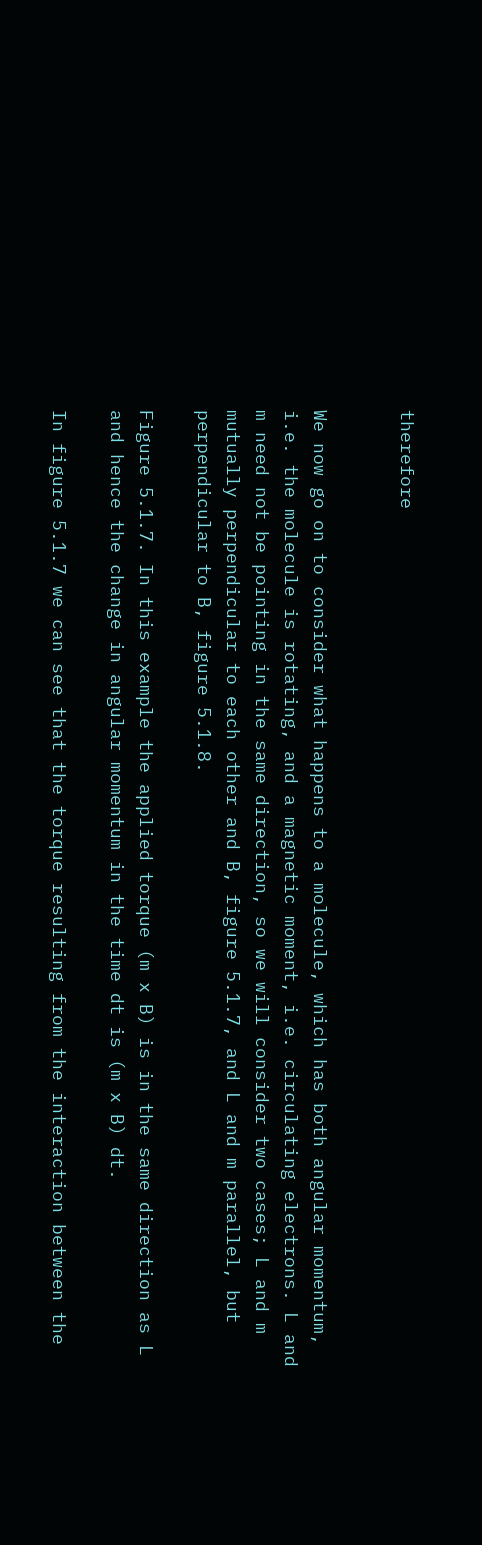therefore


We now go on to consider what happens to a molecule, which has both angular momentum, i.e. the molecule is rotating, and a magnetic moment, i.e. circulating electrons. L and m need not be pointing in the same direction, so we will consider two cases; L and m mutually perpendicular to each other and B, figure 5.1.7, and L and m parallel, but perpendicular to B, figure 5.1.8.

Figure 5.1.7. In this example the applied torque (m x B) is in the same direction as L and hence the change in angular momentum in the time dt is (m x B) dt.

In figure 5.1.7 we can see that the torque resulting from the interaction between the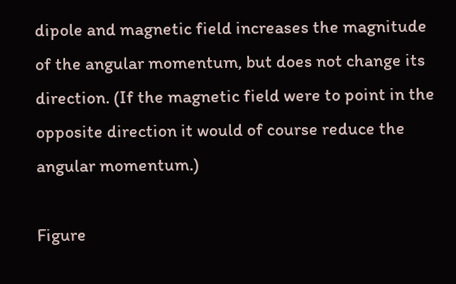dipole and magnetic field increases the magnitude of the angular momentum, but does not change its direction. (If the magnetic field were to point in the opposite direction it would of course reduce the angular momentum.)

Figure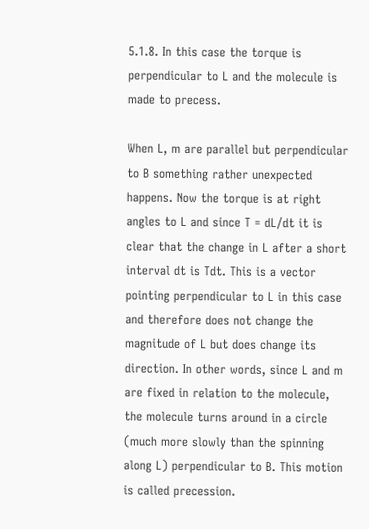5.1.8. In this case the torque is perpendicular to L and the molecule is made to precess.

When L, m are parallel but perpendicular to B something rather unexpected happens. Now the torque is at right angles to L and since T = dL/dt it is clear that the change in L after a short interval dt is Tdt. This is a vector pointing perpendicular to L in this case and therefore does not change the magnitude of L but does change its direction. In other words, since L and m are fixed in relation to the molecule, the molecule turns around in a circle (much more slowly than the spinning along L) perpendicular to B. This motion is called precession.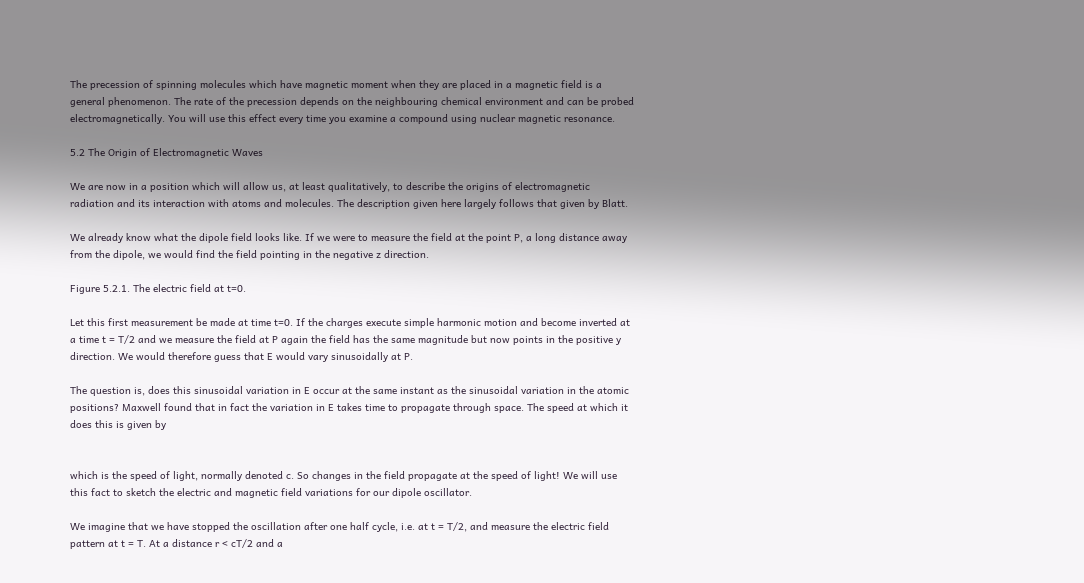The precession of spinning molecules which have magnetic moment when they are placed in a magnetic field is a general phenomenon. The rate of the precession depends on the neighbouring chemical environment and can be probed electromagnetically. You will use this effect every time you examine a compound using nuclear magnetic resonance.

5.2 The Origin of Electromagnetic Waves

We are now in a position which will allow us, at least qualitatively, to describe the origins of electromagnetic radiation and its interaction with atoms and molecules. The description given here largely follows that given by Blatt.

We already know what the dipole field looks like. If we were to measure the field at the point P, a long distance away from the dipole, we would find the field pointing in the negative z direction.

Figure 5.2.1. The electric field at t=0.

Let this first measurement be made at time t=0. If the charges execute simple harmonic motion and become inverted at a time t = T/2 and we measure the field at P again the field has the same magnitude but now points in the positive y direction. We would therefore guess that E would vary sinusoidally at P.

The question is, does this sinusoidal variation in E occur at the same instant as the sinusoidal variation in the atomic positions? Maxwell found that in fact the variation in E takes time to propagate through space. The speed at which it does this is given by


which is the speed of light, normally denoted c. So changes in the field propagate at the speed of light! We will use this fact to sketch the electric and magnetic field variations for our dipole oscillator.

We imagine that we have stopped the oscillation after one half cycle, i.e. at t = T/2, and measure the electric field pattern at t = T. At a distance r < cT/2 and a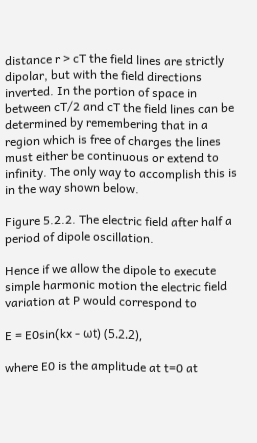distance r > cT the field lines are strictly dipolar, but with the field directions inverted. In the portion of space in between cT/2 and cT the field lines can be determined by remembering that in a region which is free of charges the lines must either be continuous or extend to infinity. The only way to accomplish this is in the way shown below.

Figure 5.2.2. The electric field after half a period of dipole oscillation.

Hence if we allow the dipole to execute simple harmonic motion the electric field variation at P would correspond to

E = E0sin(kx - ωt) (5.2.2),

where E0 is the amplitude at t=0 at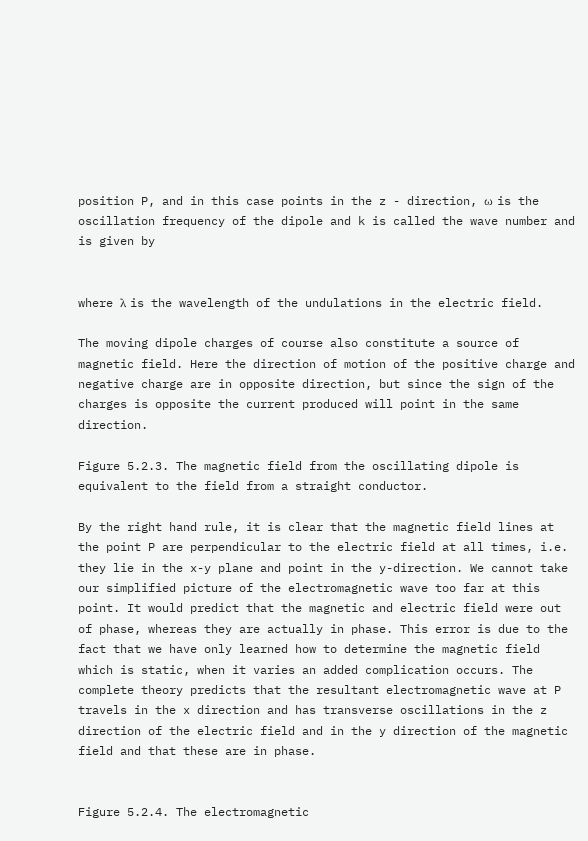position P, and in this case points in the z - direction, ω is the oscillation frequency of the dipole and k is called the wave number and is given by


where λ is the wavelength of the undulations in the electric field.

The moving dipole charges of course also constitute a source of magnetic field. Here the direction of motion of the positive charge and negative charge are in opposite direction, but since the sign of the charges is opposite the current produced will point in the same direction.

Figure 5.2.3. The magnetic field from the oscillating dipole is equivalent to the field from a straight conductor.

By the right hand rule, it is clear that the magnetic field lines at the point P are perpendicular to the electric field at all times, i.e. they lie in the x-y plane and point in the y-direction. We cannot take our simplified picture of the electromagnetic wave too far at this point. It would predict that the magnetic and electric field were out of phase, whereas they are actually in phase. This error is due to the fact that we have only learned how to determine the magnetic field which is static, when it varies an added complication occurs. The complete theory predicts that the resultant electromagnetic wave at P travels in the x direction and has transverse oscillations in the z direction of the electric field and in the y direction of the magnetic field and that these are in phase.


Figure 5.2.4. The electromagnetic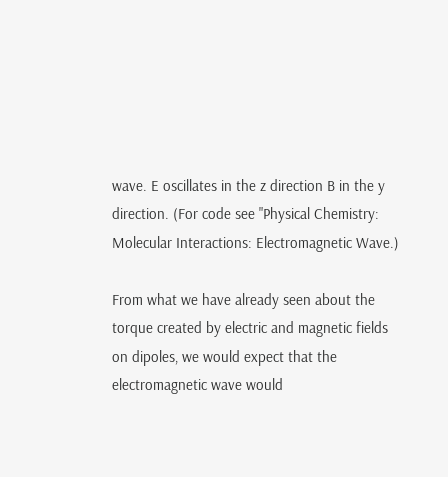wave. E oscillates in the z direction B in the y direction. (For code see "Physical Chemistry: Molecular Interactions: Electromagnetic Wave.)

From what we have already seen about the torque created by electric and magnetic fields on dipoles, we would expect that the electromagnetic wave would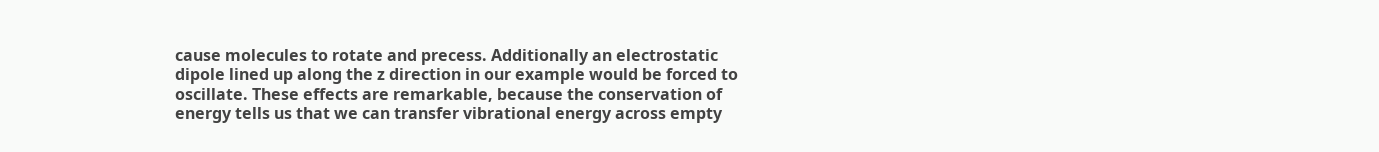cause molecules to rotate and precess. Additionally an electrostatic dipole lined up along the z direction in our example would be forced to oscillate. These effects are remarkable, because the conservation of energy tells us that we can transfer vibrational energy across empty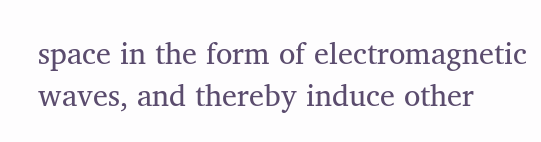space in the form of electromagnetic waves, and thereby induce other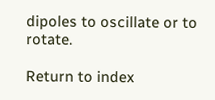dipoles to oscillate or to rotate.

Return to index